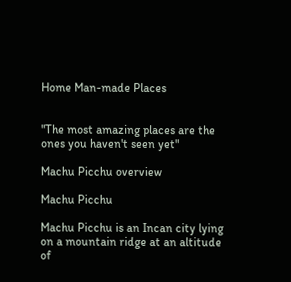Home Man-made Places


"The most amazing places are the ones you haven't seen yet"

Machu Picchu overview

Machu Picchu

Machu Picchu is an Incan city lying on a mountain ridge at an altitude of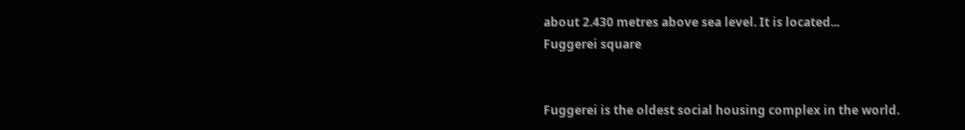about 2.430 metres above sea level. It is located...
Fuggerei square


Fuggerei is the oldest social housing complex in the world.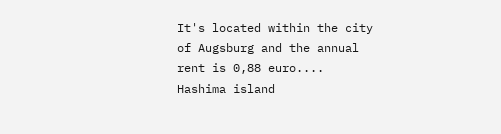It's located within the city of Augsburg and the annual rent is 0,88 euro....
Hashima island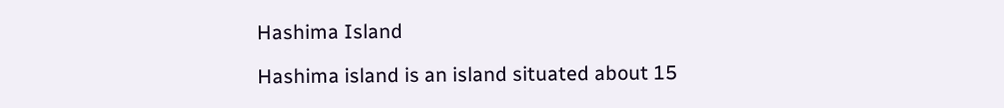Hashima Island

Hashima island is an island situated about 15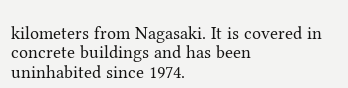kilometers from Nagasaki. It is covered in concrete buildings and has been uninhabited since 1974.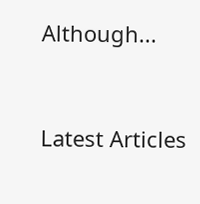Although...



Latest Articles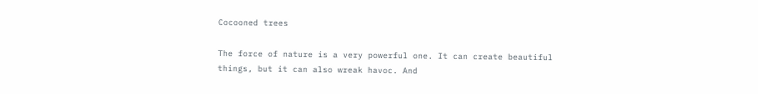Cocooned trees

The force of nature is a very powerful one. It can create beautiful things, but it can also wreak havoc. And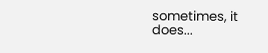sometimes, it does...